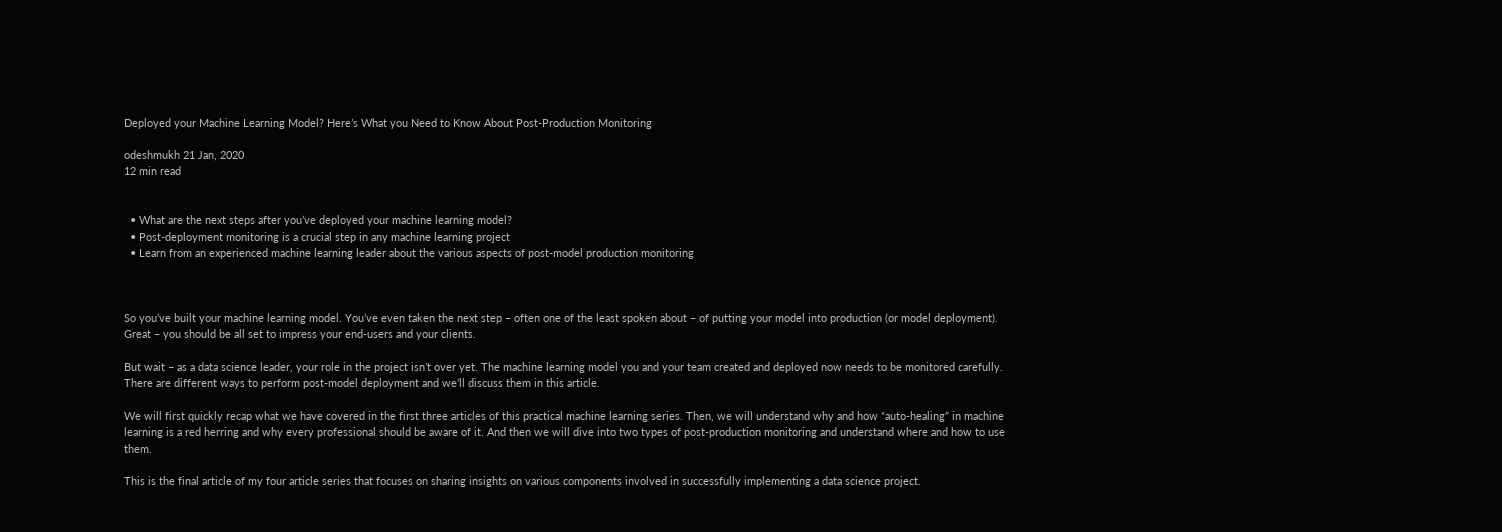Deployed your Machine Learning Model? Here’s What you Need to Know About Post-Production Monitoring

odeshmukh 21 Jan, 2020
12 min read


  • What are the next steps after you’ve deployed your machine learning model?
  • Post-deployment monitoring is a crucial step in any machine learning project
  • Learn from an experienced machine learning leader about the various aspects of post-model production monitoring



So you’ve built your machine learning model. You’ve even taken the next step – often one of the least spoken about – of putting your model into production (or model deployment). Great – you should be all set to impress your end-users and your clients.

But wait – as a data science leader, your role in the project isn’t over yet. The machine learning model you and your team created and deployed now needs to be monitored carefully. There are different ways to perform post-model deployment and we’ll discuss them in this article.

We will first quickly recap what we have covered in the first three articles of this practical machine learning series. Then, we will understand why and how “auto-healing” in machine learning is a red herring and why every professional should be aware of it. And then we will dive into two types of post-production monitoring and understand where and how to use them.

This is the final article of my four article series that focuses on sharing insights on various components involved in successfully implementing a data science project.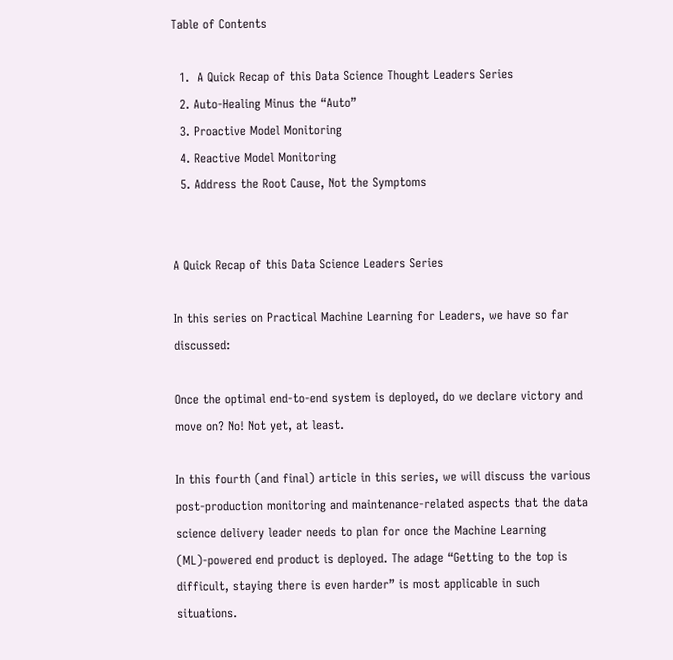Table of Contents

  1.  A Quick Recap of this Data Science Thought Leaders Series
  2. Auto-Healing Minus the “Auto”
  3. Proactive Model Monitoring
  4. Reactive Model Monitoring
  5. Address the Root Cause, Not the Symptoms


A Quick Recap of this Data Science Leaders Series

In this series on Practical Machine Learning for Leaders, we have so far discussed:

Once the optimal end-to-end system is deployed, do we declare victory and move on? No! Not yet, at least.

In this fourth (and final) article in this series, we will discuss the various post-production monitoring and maintenance-related aspects that the data science delivery leader needs to plan for once the Machine Learning (ML)-powered end product is deployed. The adage “Getting to the top is difficult, staying there is even harder” is most applicable in such situations.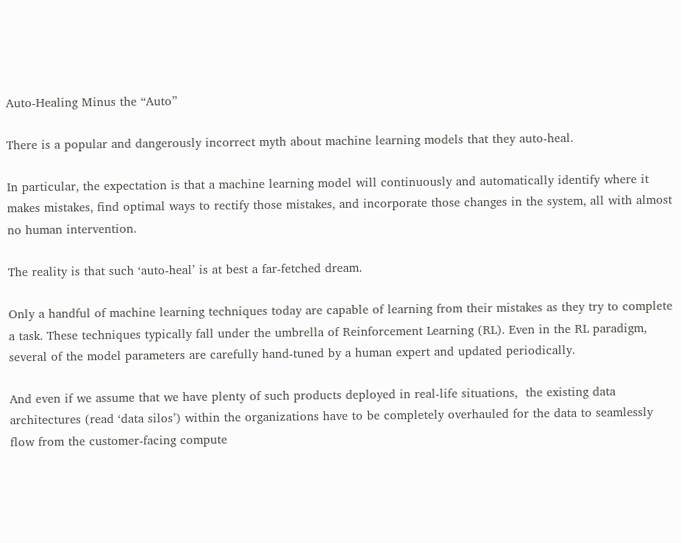Auto-Healing Minus the “Auto”

There is a popular and dangerously incorrect myth about machine learning models that they auto-heal.

In particular, the expectation is that a machine learning model will continuously and automatically identify where it makes mistakes, find optimal ways to rectify those mistakes, and incorporate those changes in the system, all with almost no human intervention.

The reality is that such ‘auto-heal’ is at best a far-fetched dream.

Only a handful of machine learning techniques today are capable of learning from their mistakes as they try to complete a task. These techniques typically fall under the umbrella of Reinforcement Learning (RL). Even in the RL paradigm, several of the model parameters are carefully hand-tuned by a human expert and updated periodically.

And even if we assume that we have plenty of such products deployed in real-life situations,  the existing data architectures (read ‘data silos’) within the organizations have to be completely overhauled for the data to seamlessly flow from the customer-facing compute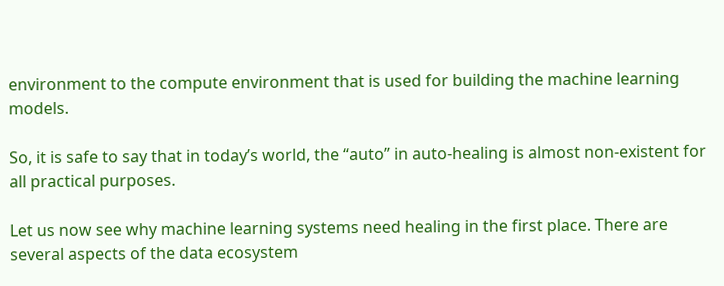environment to the compute environment that is used for building the machine learning models.

So, it is safe to say that in today’s world, the “auto” in auto-healing is almost non-existent for all practical purposes.

Let us now see why machine learning systems need healing in the first place. There are several aspects of the data ecosystem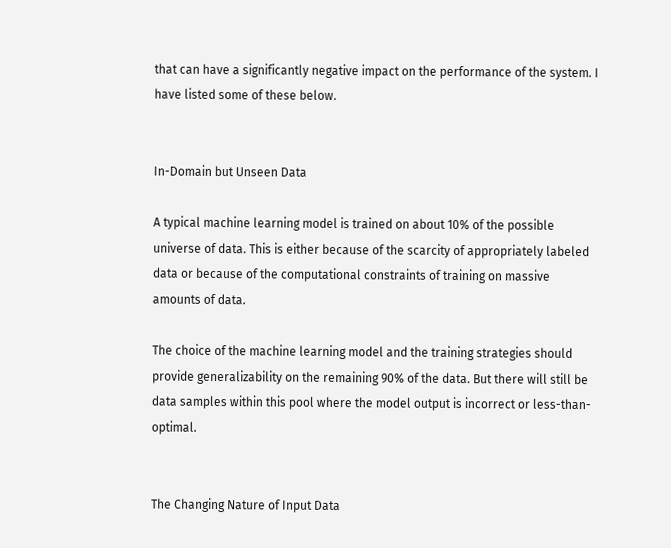that can have a significantly negative impact on the performance of the system. I have listed some of these below.


In-Domain but Unseen Data

A typical machine learning model is trained on about 10% of the possible universe of data. This is either because of the scarcity of appropriately labeled data or because of the computational constraints of training on massive amounts of data.

The choice of the machine learning model and the training strategies should provide generalizability on the remaining 90% of the data. But there will still be data samples within this pool where the model output is incorrect or less-than-optimal.


The Changing Nature of Input Data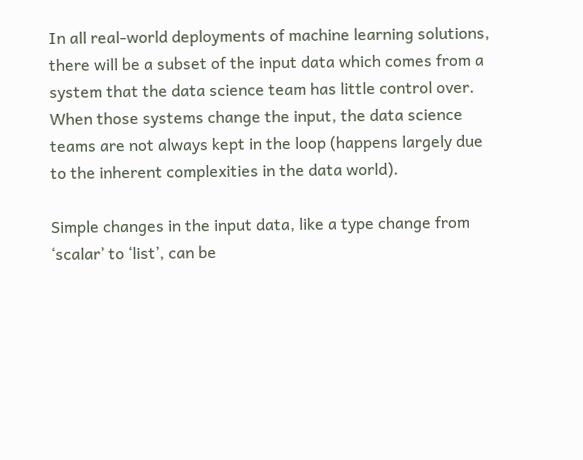In all real-world deployments of machine learning solutions, there will be a subset of the input data which comes from a system that the data science team has little control over. When those systems change the input, the data science teams are not always kept in the loop (happens largely due to the inherent complexities in the data world).

Simple changes in the input data, like a type change from ‘scalar’ to ‘list’, can be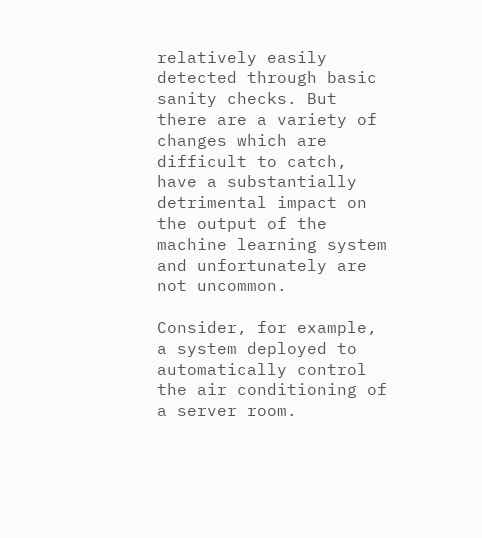relatively easily detected through basic sanity checks. But there are a variety of changes which are difficult to catch, have a substantially detrimental impact on the output of the machine learning system and unfortunately are not uncommon.

Consider, for example, a system deployed to automatically control the air conditioning of a server room.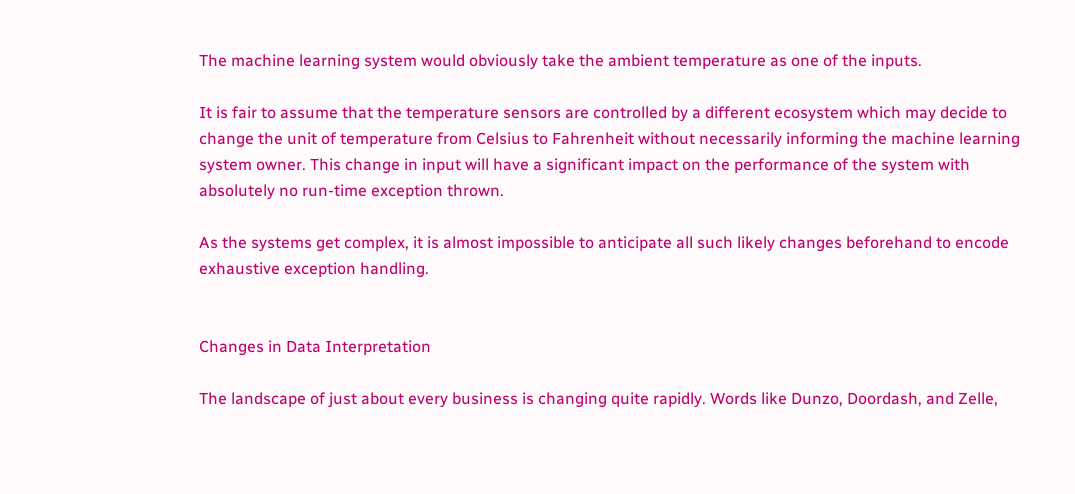The machine learning system would obviously take the ambient temperature as one of the inputs.

It is fair to assume that the temperature sensors are controlled by a different ecosystem which may decide to change the unit of temperature from Celsius to Fahrenheit without necessarily informing the machine learning system owner. This change in input will have a significant impact on the performance of the system with absolutely no run-time exception thrown.

As the systems get complex, it is almost impossible to anticipate all such likely changes beforehand to encode exhaustive exception handling.


Changes in Data Interpretation

The landscape of just about every business is changing quite rapidly. Words like Dunzo, Doordash, and Zelle,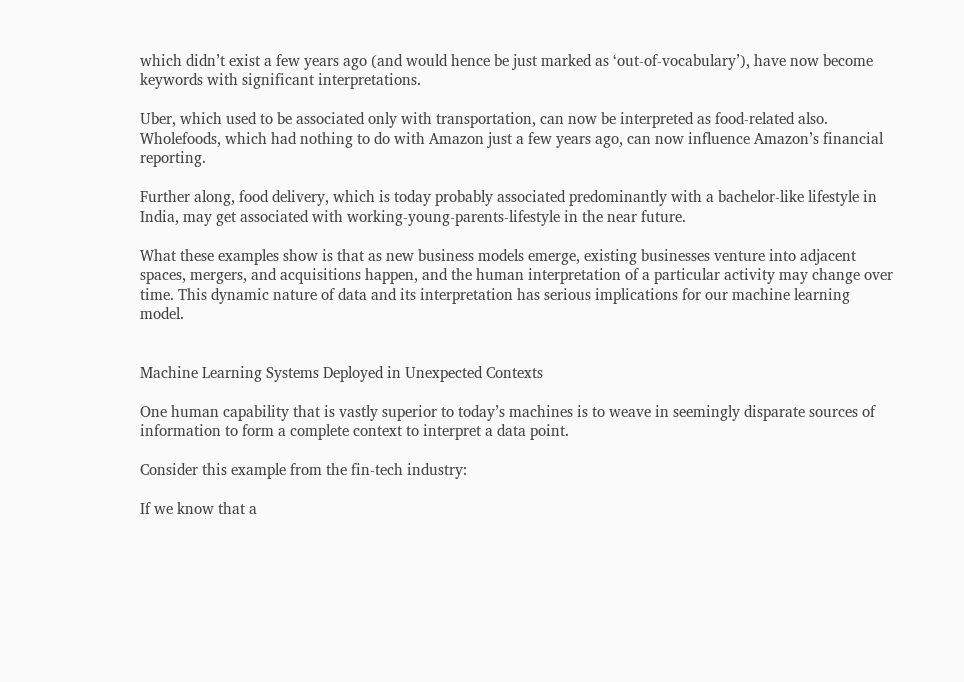which didn’t exist a few years ago (and would hence be just marked as ‘out-of-vocabulary’), have now become keywords with significant interpretations.

Uber, which used to be associated only with transportation, can now be interpreted as food-related also. Wholefoods, which had nothing to do with Amazon just a few years ago, can now influence Amazon’s financial reporting.

Further along, food delivery, which is today probably associated predominantly with a bachelor-like lifestyle in India, may get associated with working-young-parents-lifestyle in the near future.

What these examples show is that as new business models emerge, existing businesses venture into adjacent spaces, mergers, and acquisitions happen, and the human interpretation of a particular activity may change over time. This dynamic nature of data and its interpretation has serious implications for our machine learning model.


Machine Learning Systems Deployed in Unexpected Contexts

One human capability that is vastly superior to today’s machines is to weave in seemingly disparate sources of information to form a complete context to interpret a data point.

Consider this example from the fin-tech industry:

If we know that a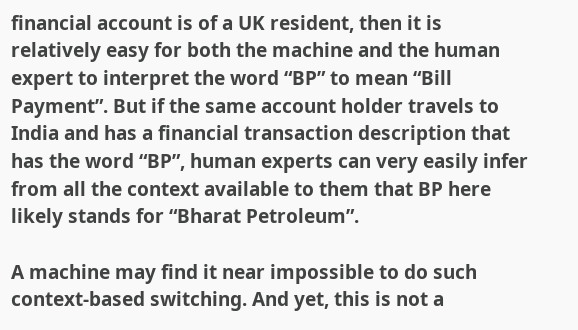financial account is of a UK resident, then it is relatively easy for both the machine and the human expert to interpret the word “BP” to mean “Bill Payment”. But if the same account holder travels to India and has a financial transaction description that has the word “BP”, human experts can very easily infer from all the context available to them that BP here likely stands for “Bharat Petroleum”.

A machine may find it near impossible to do such context-based switching. And yet, this is not a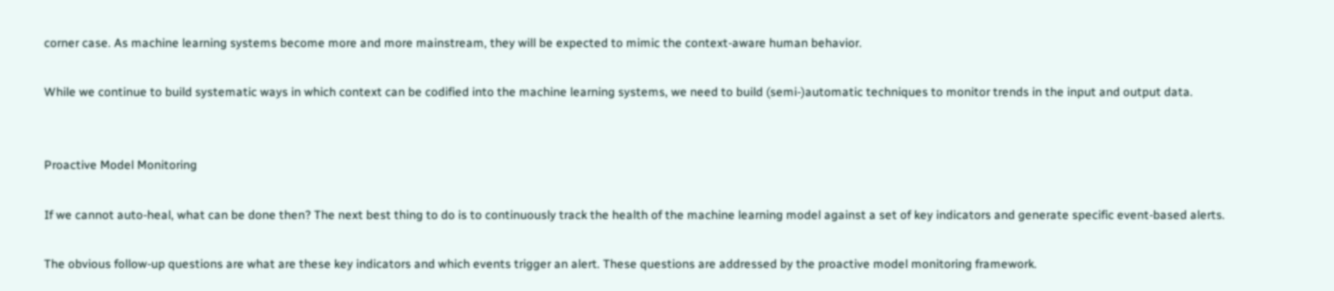corner case. As machine learning systems become more and more mainstream, they will be expected to mimic the context-aware human behavior.

While we continue to build systematic ways in which context can be codified into the machine learning systems, we need to build (semi-)automatic techniques to monitor trends in the input and output data.


Proactive Model Monitoring

If we cannot auto-heal, what can be done then? The next best thing to do is to continuously track the health of the machine learning model against a set of key indicators and generate specific event-based alerts.

The obvious follow-up questions are what are these key indicators and which events trigger an alert. These questions are addressed by the proactive model monitoring framework.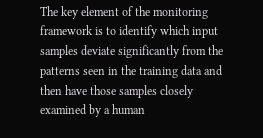The key element of the monitoring framework is to identify which input samples deviate significantly from the patterns seen in the training data and then have those samples closely examined by a human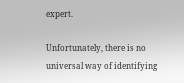expert.

Unfortunately, there is no universal way of identifying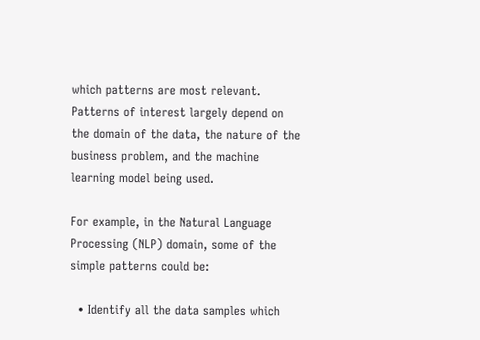which patterns are most relevant. Patterns of interest largely depend on the domain of the data, the nature of the business problem, and the machine learning model being used.

For example, in the Natural Language Processing (NLP) domain, some of the simple patterns could be:

  • Identify all the data samples which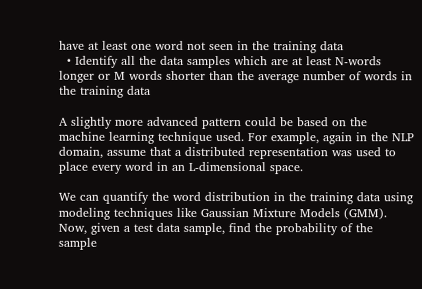have at least one word not seen in the training data
  • Identify all the data samples which are at least N-words longer or M words shorter than the average number of words in the training data

A slightly more advanced pattern could be based on the machine learning technique used. For example, again in the NLP domain, assume that a distributed representation was used to place every word in an L-dimensional space.

We can quantify the word distribution in the training data using modeling techniques like Gaussian Mixture Models (GMM). Now, given a test data sample, find the probability of the sample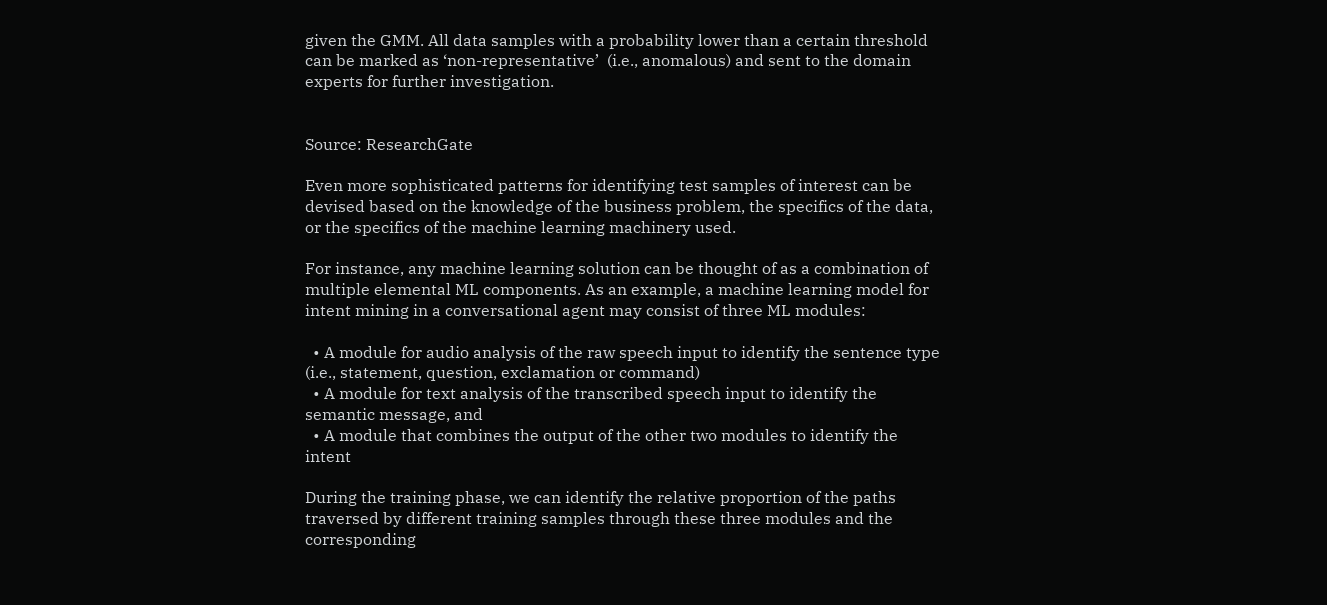given the GMM. All data samples with a probability lower than a certain threshold can be marked as ‘non-representative’  (i.e., anomalous) and sent to the domain experts for further investigation.


Source: ResearchGate

Even more sophisticated patterns for identifying test samples of interest can be devised based on the knowledge of the business problem, the specifics of the data, or the specifics of the machine learning machinery used.

For instance, any machine learning solution can be thought of as a combination of multiple elemental ML components. As an example, a machine learning model for intent mining in a conversational agent may consist of three ML modules:

  • A module for audio analysis of the raw speech input to identify the sentence type (i.e., statement, question, exclamation or command)
  • A module for text analysis of the transcribed speech input to identify the semantic message, and
  • A module that combines the output of the other two modules to identify the intent

During the training phase, we can identify the relative proportion of the paths traversed by different training samples through these three modules and the corresponding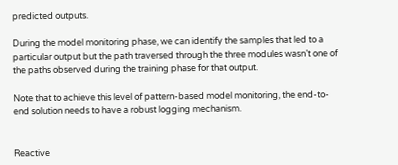predicted outputs.

During the model monitoring phase, we can identify the samples that led to a particular output but the path traversed through the three modules wasn’t one of the paths observed during the training phase for that output.

Note that to achieve this level of pattern-based model monitoring, the end-to-end solution needs to have a robust logging mechanism.


Reactive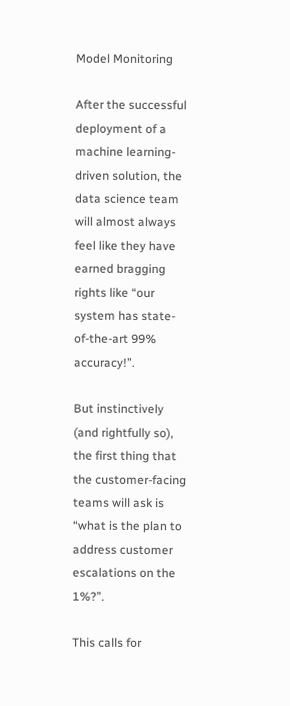Model Monitoring

After the successful deployment of a machine learning-driven solution, the data science team will almost always feel like they have earned bragging rights like “our system has state-of-the-art 99% accuracy!”.

But instinctively (and rightfully so), the first thing that the customer-facing teams will ask is “what is the plan to address customer escalations on the 1%?”.

This calls for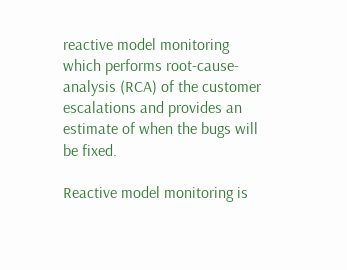reactive model monitoring which performs root-cause-analysis (RCA) of the customer escalations and provides an estimate of when the bugs will be fixed.

Reactive model monitoring is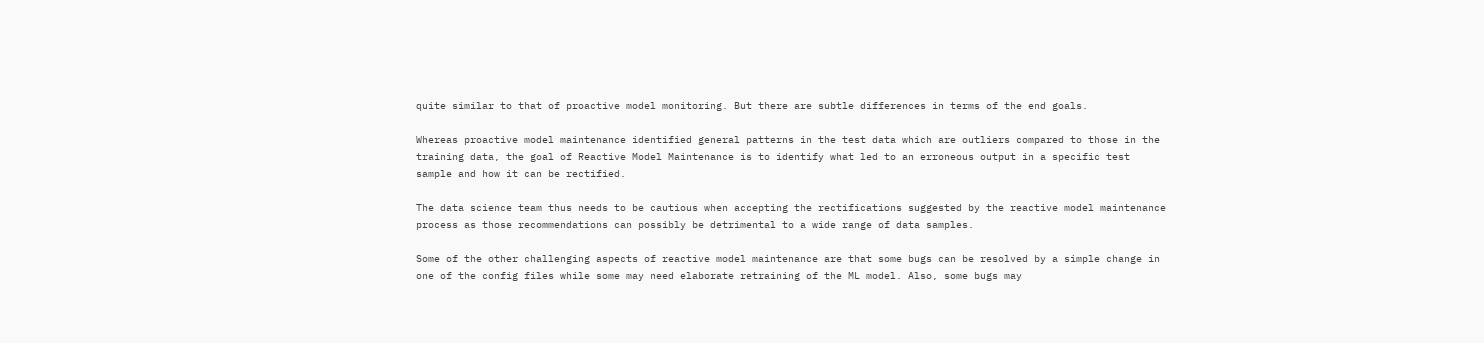quite similar to that of proactive model monitoring. But there are subtle differences in terms of the end goals.

Whereas proactive model maintenance identified general patterns in the test data which are outliers compared to those in the training data, the goal of Reactive Model Maintenance is to identify what led to an erroneous output in a specific test sample and how it can be rectified.

The data science team thus needs to be cautious when accepting the rectifications suggested by the reactive model maintenance process as those recommendations can possibly be detrimental to a wide range of data samples.

Some of the other challenging aspects of reactive model maintenance are that some bugs can be resolved by a simple change in one of the config files while some may need elaborate retraining of the ML model. Also, some bugs may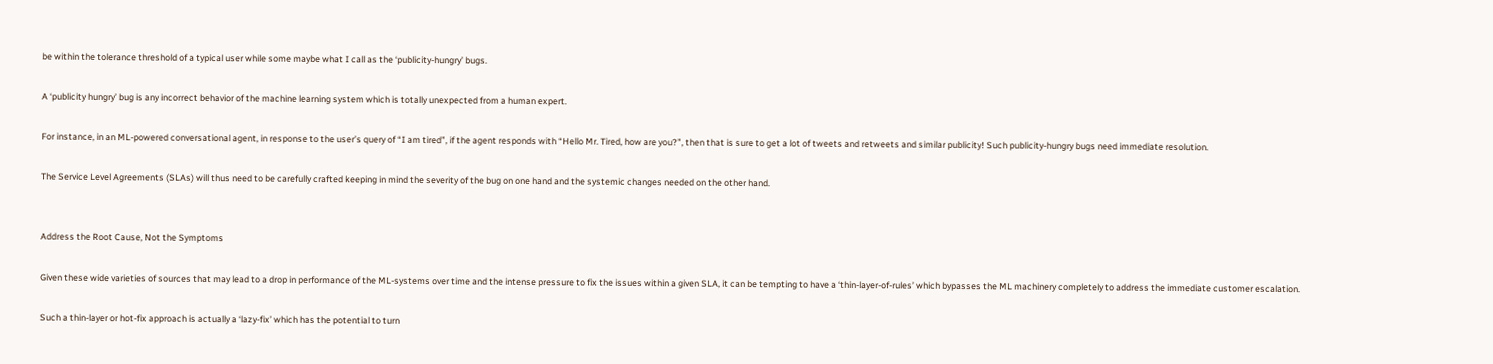be within the tolerance threshold of a typical user while some maybe what I call as the ‘publicity-hungry’ bugs.

A ‘publicity hungry’ bug is any incorrect behavior of the machine learning system which is totally unexpected from a human expert.

For instance, in an ML-powered conversational agent, in response to the user’s query of “I am tired”, if the agent responds with “Hello Mr. Tired, how are you?”, then that is sure to get a lot of tweets and retweets and similar publicity! Such publicity-hungry bugs need immediate resolution.

The Service Level Agreements (SLAs) will thus need to be carefully crafted keeping in mind the severity of the bug on one hand and the systemic changes needed on the other hand.


Address the Root Cause, Not the Symptoms

Given these wide varieties of sources that may lead to a drop in performance of the ML-systems over time and the intense pressure to fix the issues within a given SLA, it can be tempting to have a ‘thin-layer-of-rules’ which bypasses the ML machinery completely to address the immediate customer escalation.

Such a thin-layer or hot-fix approach is actually a ‘lazy-fix’ which has the potential to turn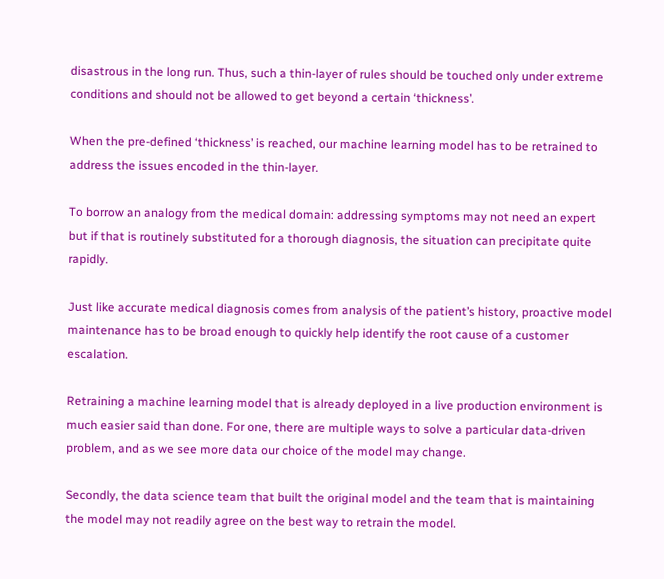disastrous in the long run. Thus, such a thin-layer of rules should be touched only under extreme conditions and should not be allowed to get beyond a certain ‘thickness’.

When the pre-defined ‘thickness’ is reached, our machine learning model has to be retrained to address the issues encoded in the thin-layer.

To borrow an analogy from the medical domain: addressing symptoms may not need an expert but if that is routinely substituted for a thorough diagnosis, the situation can precipitate quite rapidly.

Just like accurate medical diagnosis comes from analysis of the patient’s history, proactive model maintenance has to be broad enough to quickly help identify the root cause of a customer escalation.

Retraining a machine learning model that is already deployed in a live production environment is much easier said than done. For one, there are multiple ways to solve a particular data-driven problem, and as we see more data our choice of the model may change.

Secondly, the data science team that built the original model and the team that is maintaining the model may not readily agree on the best way to retrain the model.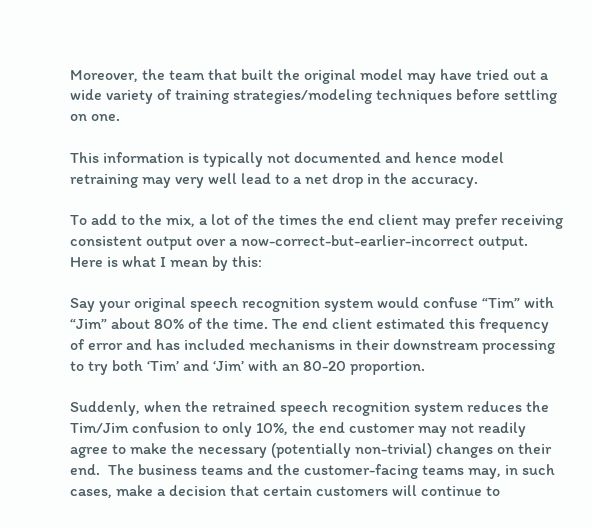Moreover, the team that built the original model may have tried out a wide variety of training strategies/modeling techniques before settling on one.

This information is typically not documented and hence model retraining may very well lead to a net drop in the accuracy.

To add to the mix, a lot of the times the end client may prefer receiving consistent output over a now-correct-but-earlier-incorrect output. Here is what I mean by this:

Say your original speech recognition system would confuse “Tim” with “Jim” about 80% of the time. The end client estimated this frequency of error and has included mechanisms in their downstream processing to try both ‘Tim’ and ‘Jim’ with an 80-20 proportion.

Suddenly, when the retrained speech recognition system reduces the Tim/Jim confusion to only 10%, the end customer may not readily agree to make the necessary (potentially non-trivial) changes on their end.  The business teams and the customer-facing teams may, in such cases, make a decision that certain customers will continue to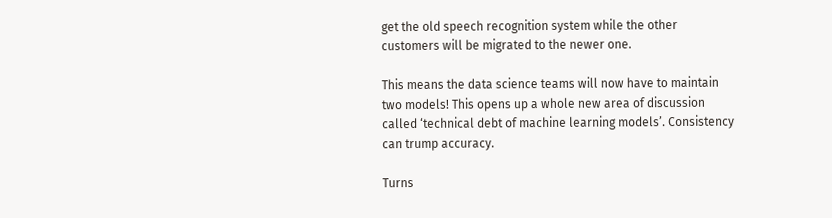get the old speech recognition system while the other customers will be migrated to the newer one.

This means the data science teams will now have to maintain two models! This opens up a whole new area of discussion called ‘technical debt of machine learning models’. Consistency can trump accuracy.

Turns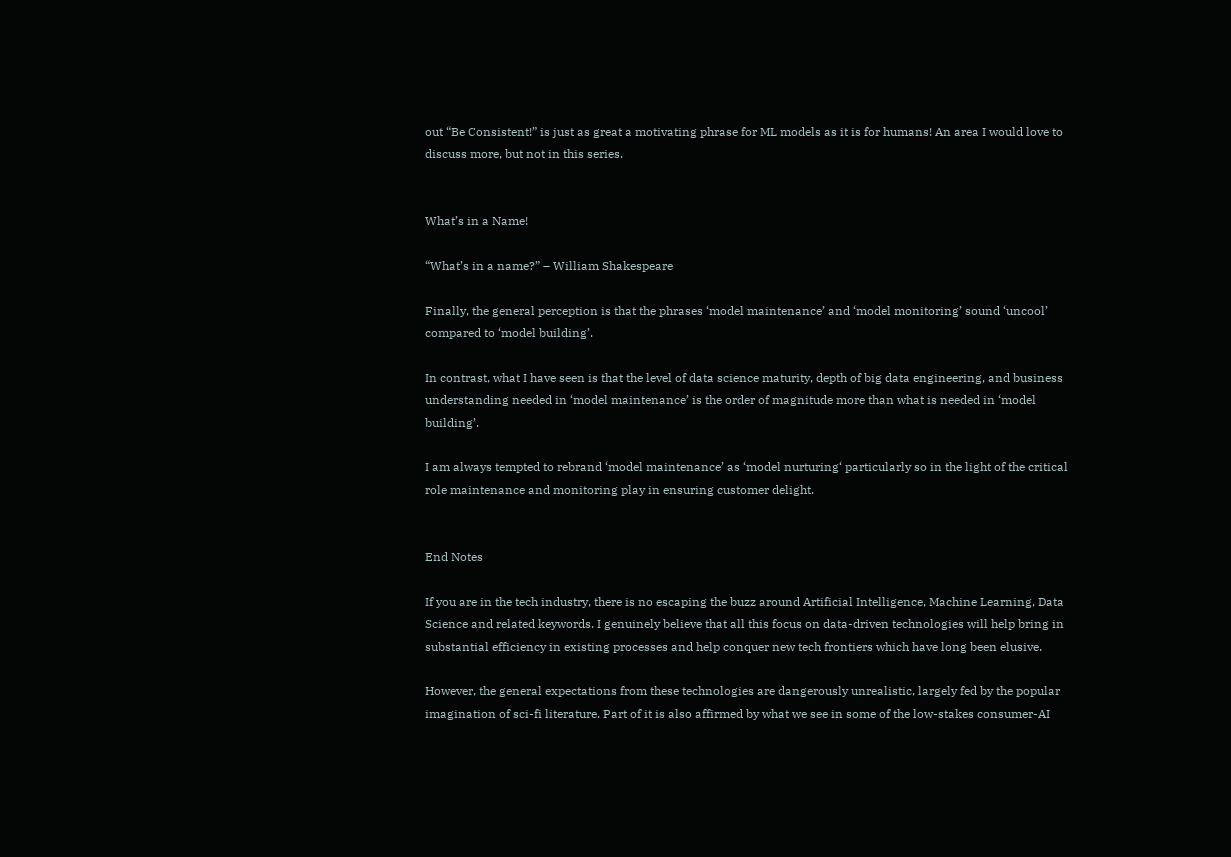out “Be Consistent!” is just as great a motivating phrase for ML models as it is for humans! An area I would love to discuss more, but not in this series.


What’s in a Name!

“What’s in a name?” – William Shakespeare

Finally, the general perception is that the phrases ‘model maintenance’ and ‘model monitoring’ sound ‘uncool’ compared to ‘model building’.

In contrast, what I have seen is that the level of data science maturity, depth of big data engineering, and business understanding needed in ‘model maintenance’ is the order of magnitude more than what is needed in ‘model building’.

I am always tempted to rebrand ‘model maintenance’ as ‘model nurturing‘ particularly so in the light of the critical role maintenance and monitoring play in ensuring customer delight.


End Notes

If you are in the tech industry, there is no escaping the buzz around Artificial Intelligence, Machine Learning, Data Science and related keywords. I genuinely believe that all this focus on data-driven technologies will help bring in substantial efficiency in existing processes and help conquer new tech frontiers which have long been elusive.

However, the general expectations from these technologies are dangerously unrealistic, largely fed by the popular imagination of sci-fi literature. Part of it is also affirmed by what we see in some of the low-stakes consumer-AI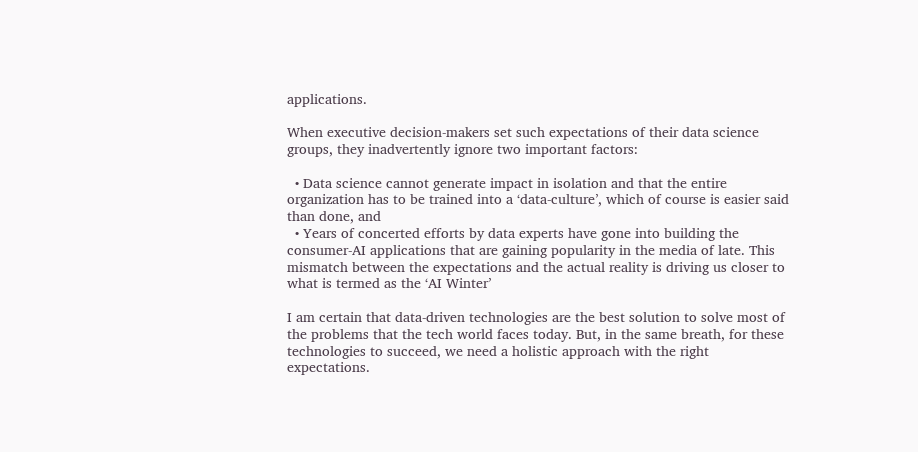applications.

When executive decision-makers set such expectations of their data science groups, they inadvertently ignore two important factors:

  • Data science cannot generate impact in isolation and that the entire organization has to be trained into a ‘data-culture’, which of course is easier said than done, and
  • Years of concerted efforts by data experts have gone into building the consumer-AI applications that are gaining popularity in the media of late. This mismatch between the expectations and the actual reality is driving us closer to what is termed as the ‘AI Winter’

I am certain that data-driven technologies are the best solution to solve most of the problems that the tech world faces today. But, in the same breath, for these technologies to succeed, we need a holistic approach with the right expectations.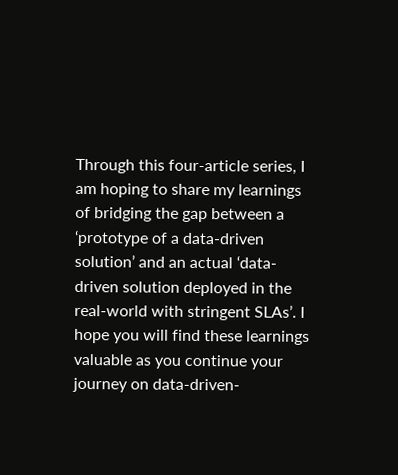Through this four-article series, I am hoping to share my learnings of bridging the gap between a ‘prototype of a data-driven solution’ and an actual ‘data-driven solution deployed in the real-world with stringent SLAs’. I hope you will find these learnings valuable as you continue your journey on data-driven-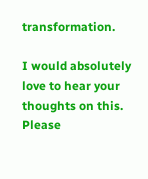transformation.

I would absolutely love to hear your thoughts on this. Please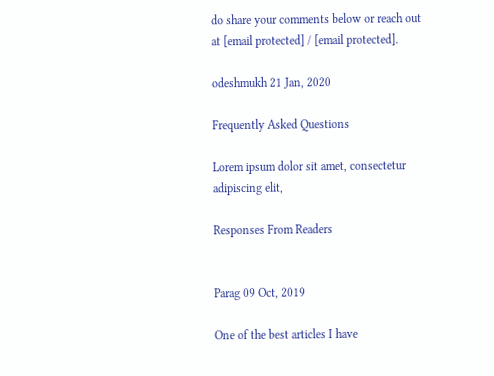do share your comments below or reach out at [email protected] / [email protected].

odeshmukh 21 Jan, 2020

Frequently Asked Questions

Lorem ipsum dolor sit amet, consectetur adipiscing elit,

Responses From Readers


Parag 09 Oct, 2019

One of the best articles I have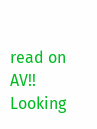read on AV!! Looking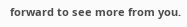forward to see more from you.